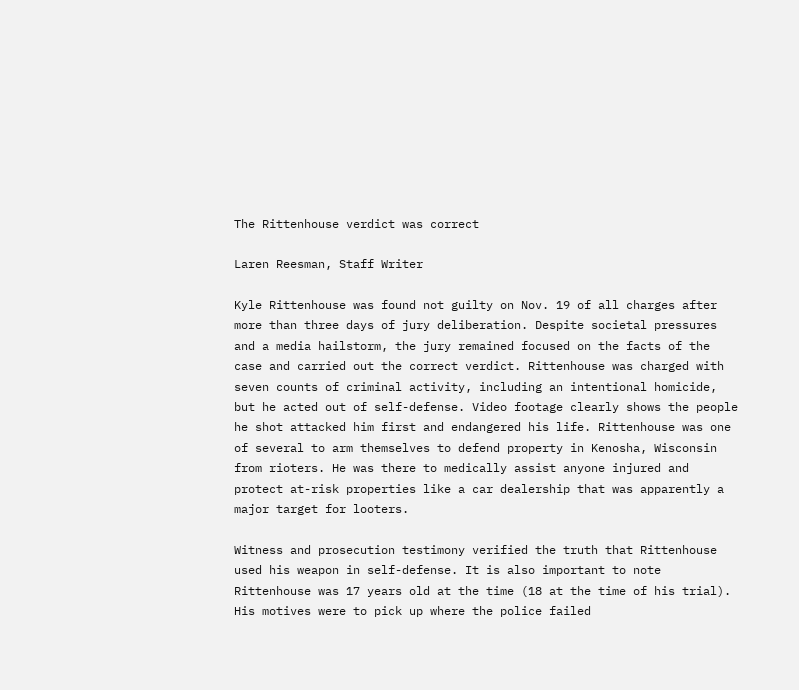The Rittenhouse verdict was correct

Laren Reesman, Staff Writer

Kyle Rittenhouse was found not guilty on Nov. 19 of all charges after more than three days of jury deliberation. Despite societal pressures and a media hailstorm, the jury remained focused on the facts of the case and carried out the correct verdict. Rittenhouse was charged with seven counts of criminal activity, including an intentional homicide, but he acted out of self-defense. Video footage clearly shows the people he shot attacked him first and endangered his life. Rittenhouse was one of several to arm themselves to defend property in Kenosha, Wisconsin from rioters. He was there to medically assist anyone injured and protect at-risk properties like a car dealership that was apparently a major target for looters.

Witness and prosecution testimony verified the truth that Rittenhouse used his weapon in self-defense. It is also important to note Rittenhouse was 17 years old at the time (18 at the time of his trial). His motives were to pick up where the police failed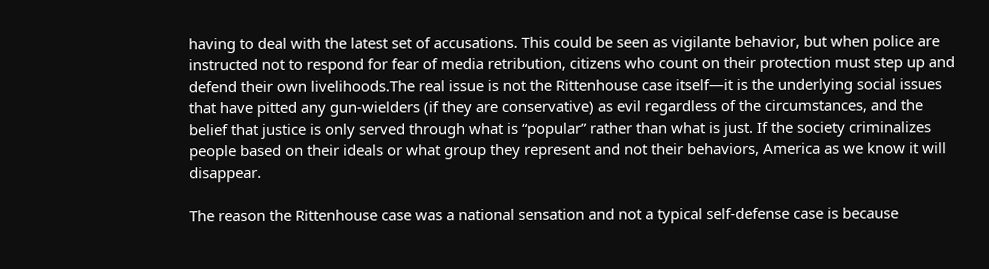having to deal with the latest set of accusations. This could be seen as vigilante behavior, but when police are instructed not to respond for fear of media retribution, citizens who count on their protection must step up and defend their own livelihoods.The real issue is not the Rittenhouse case itself—it is the underlying social issues that have pitted any gun-wielders (if they are conservative) as evil regardless of the circumstances, and the belief that justice is only served through what is “popular” rather than what is just. If the society criminalizes people based on their ideals or what group they represent and not their behaviors, America as we know it will disappear.

The reason the Rittenhouse case was a national sensation and not a typical self-defense case is because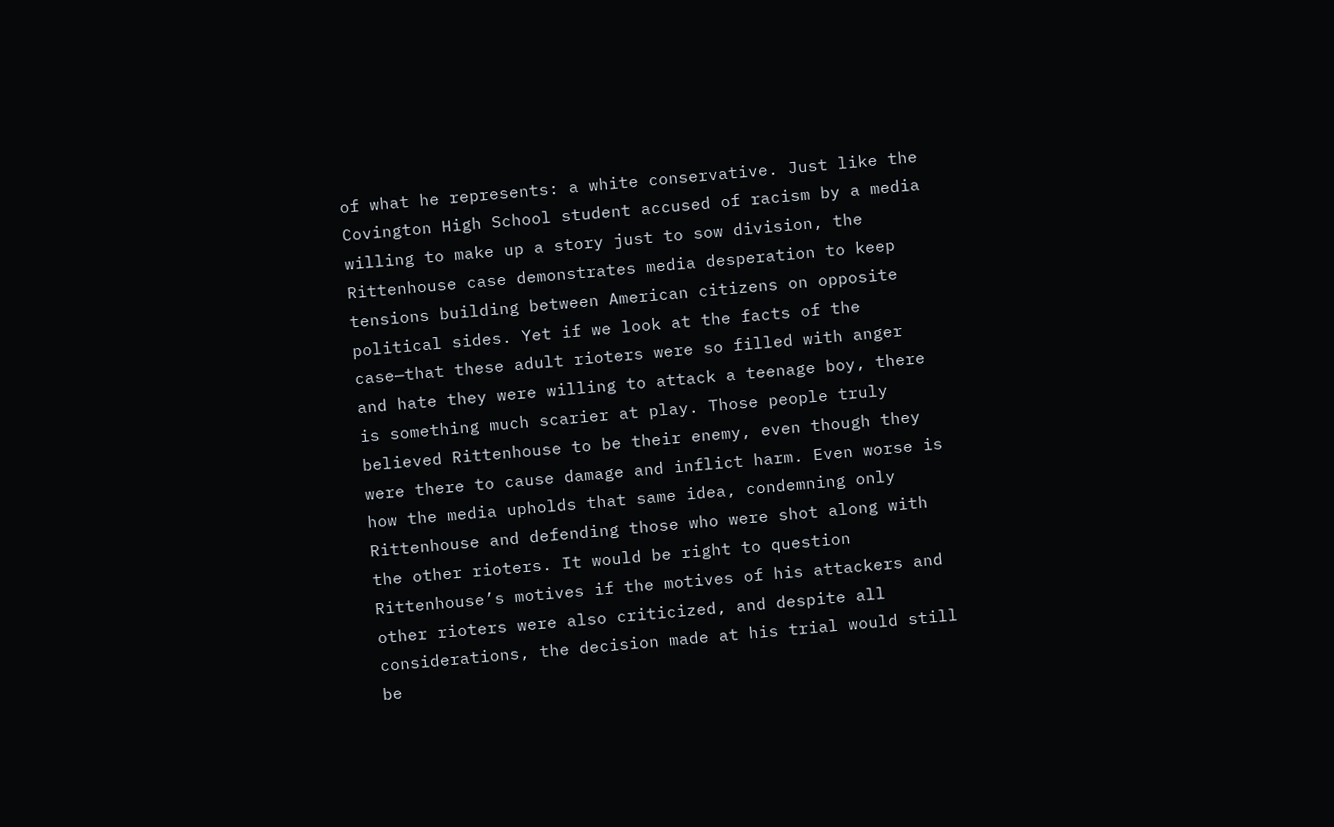of what he represents: a white conservative. Just like the Covington High School student accused of racism by a media willing to make up a story just to sow division, the Rittenhouse case demonstrates media desperation to keep tensions building between American citizens on opposite political sides. Yet if we look at the facts of the case—that these adult rioters were so filled with anger and hate they were willing to attack a teenage boy, there is something much scarier at play. Those people truly believed Rittenhouse to be their enemy, even though they were there to cause damage and inflict harm. Even worse is how the media upholds that same idea, condemning only Rittenhouse and defending those who were shot along with the other rioters. It would be right to question Rittenhouse’s motives if the motives of his attackers and other rioters were also criticized, and despite all considerations, the decision made at his trial would still be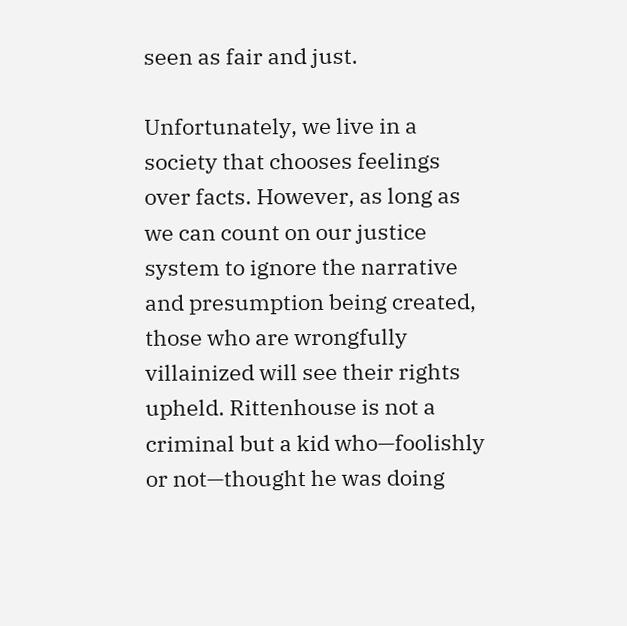seen as fair and just.

Unfortunately, we live in a society that chooses feelings over facts. However, as long as we can count on our justice system to ignore the narrative and presumption being created, those who are wrongfully villainized will see their rights upheld. Rittenhouse is not a criminal but a kid who—foolishly or not—thought he was doing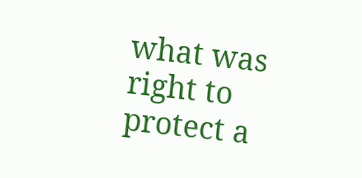what was right to protect a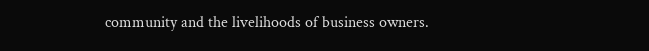community and the livelihoods of business owners.